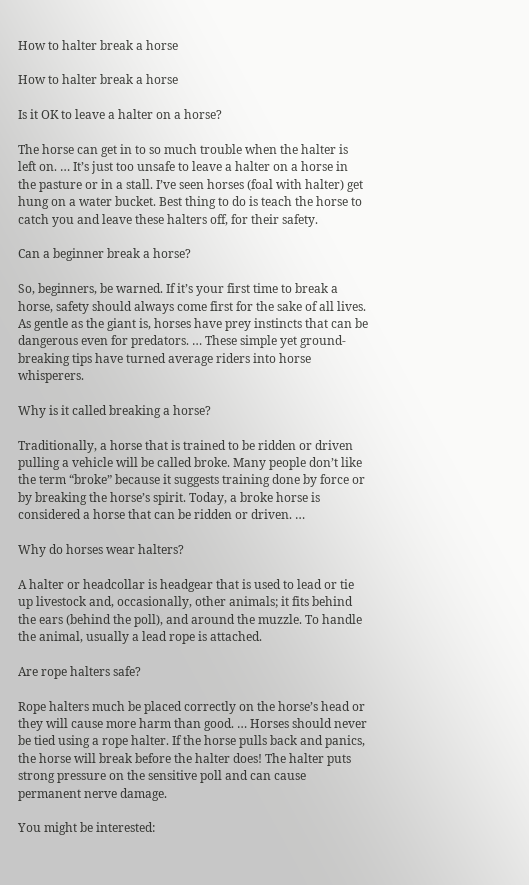How to halter break a horse

How to halter break a horse

Is it OK to leave a halter on a horse?

The horse can get in to so much trouble when the halter is left on. … It’s just too unsafe to leave a halter on a horse in the pasture or in a stall. I’ve seen horses (foal with halter) get hung on a water bucket. Best thing to do is teach the horse to catch you and leave these halters off, for their safety.

Can a beginner break a horse?

So, beginners, be warned. If it’s your first time to break a horse, safety should always come first for the sake of all lives. As gentle as the giant is, horses have prey instincts that can be dangerous even for predators. … These simple yet ground-breaking tips have turned average riders into horse whisperers.

Why is it called breaking a horse?

Traditionally, a horse that is trained to be ridden or driven pulling a vehicle will be called broke. Many people don’t like the term “broke” because it suggests training done by force or by breaking the horse’s spirit. Today, a broke horse is considered a horse that can be ridden or driven. …

Why do horses wear halters?

A halter or headcollar is headgear that is used to lead or tie up livestock and, occasionally, other animals; it fits behind the ears (behind the poll), and around the muzzle. To handle the animal, usually a lead rope is attached.

Are rope halters safe?

Rope halters much be placed correctly on the horse’s head or they will cause more harm than good. … Horses should never be tied using a rope halter. If the horse pulls back and panics, the horse will break before the halter does! The halter puts strong pressure on the sensitive poll and can cause permanent nerve damage.

You might be interested: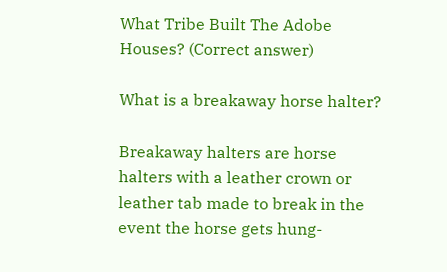What Tribe Built The Adobe Houses? (Correct answer)

What is a breakaway horse halter?

Breakaway halters are horse halters with a leather crown or leather tab made to break in the event the horse gets hung-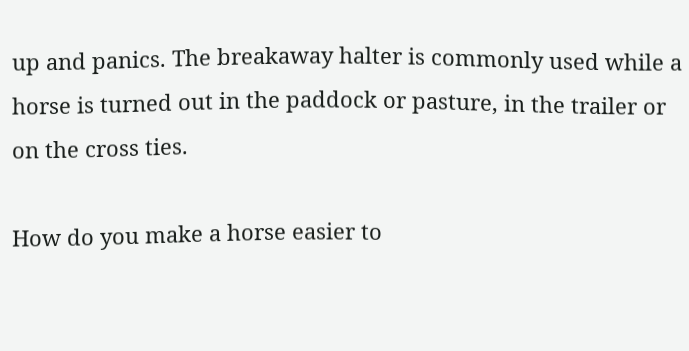up and panics. The breakaway halter is commonly used while a horse is turned out in the paddock or pasture, in the trailer or on the cross ties.

How do you make a horse easier to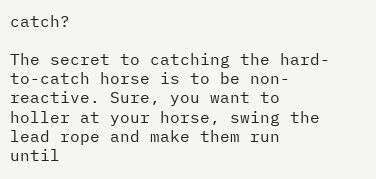catch?

The secret to catching the hard-to-catch horse is to be non-reactive. Sure, you want to holler at your horse, swing the lead rope and make them run until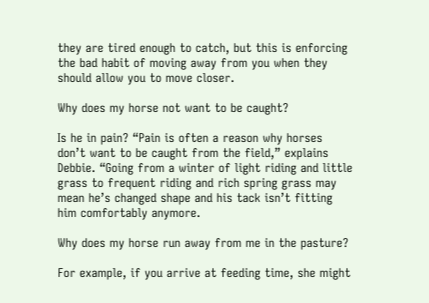they are tired enough to catch, but this is enforcing the bad habit of moving away from you when they should allow you to move closer.

Why does my horse not want to be caught?

Is he in pain? “Pain is often a reason why horses don’t want to be caught from the field,” explains Debbie. “Going from a winter of light riding and little grass to frequent riding and rich spring grass may mean he’s changed shape and his tack isn’t fitting him comfortably anymore.

Why does my horse run away from me in the pasture?

For example, if you arrive at feeding time, she might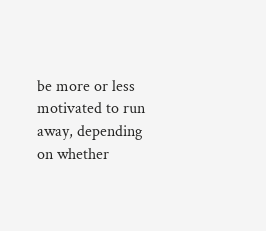be more or less motivated to run away, depending on whether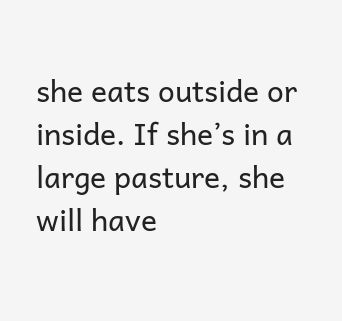she eats outside or inside. If she’s in a large pasture, she will have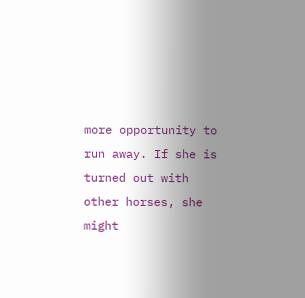more opportunity to run away. If she is turned out with other horses, she might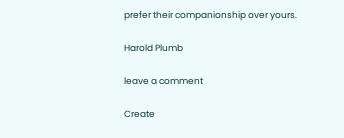prefer their companionship over yours.

Harold Plumb

leave a comment

Create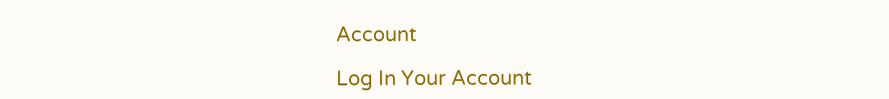Account

Log In Your Account